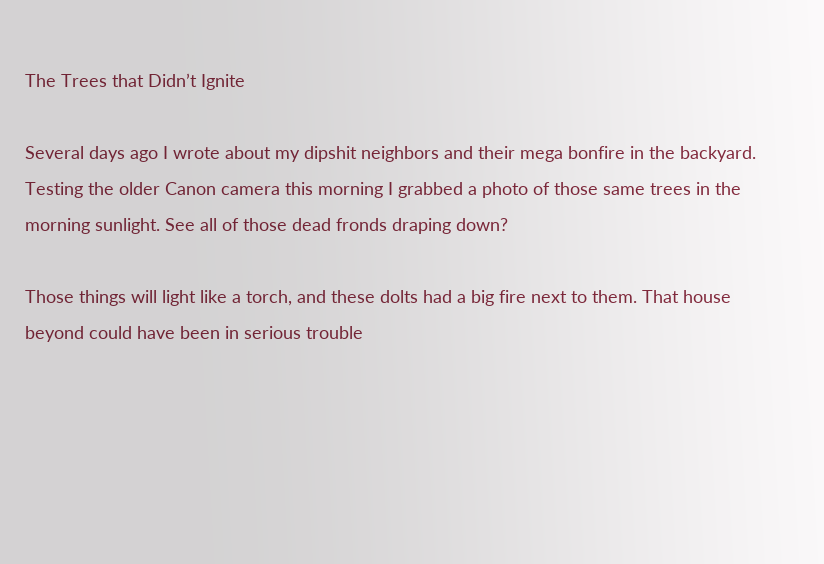The Trees that Didn’t Ignite

Several days ago I wrote about my dipshit neighbors and their mega bonfire in the backyard. Testing the older Canon camera this morning I grabbed a photo of those same trees in the morning sunlight. See all of those dead fronds draping down?

Those things will light like a torch, and these dolts had a big fire next to them. That house beyond could have been in serious trouble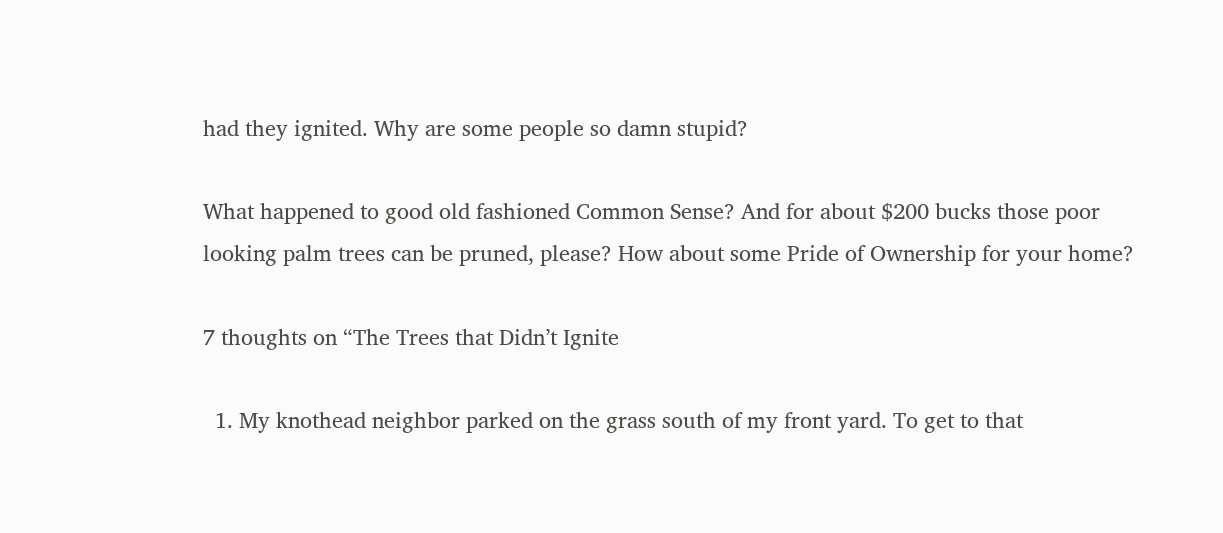had they ignited. Why are some people so damn stupid?

What happened to good old fashioned Common Sense? And for about $200 bucks those poor looking palm trees can be pruned, please? How about some Pride of Ownership for your home?

7 thoughts on “The Trees that Didn’t Ignite

  1. My knothead neighbor parked on the grass south of my front yard. To get to that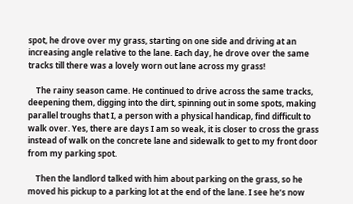spot, he drove over my grass, starting on one side and driving at an increasing angle relative to the lane. Each day, he drove over the same tracks till there was a lovely worn out lane across my grass!

    The rainy season came. He continued to drive across the same tracks, deepening them, digging into the dirt, spinning out in some spots, making parallel troughs that I, a person with a physical handicap, find difficult to walk over. Yes, there are days I am so weak, it is closer to cross the grass instead of walk on the concrete lane and sidewalk to get to my front door from my parking spot.

    Then the landlord talked with him about parking on the grass, so he moved his pickup to a parking lot at the end of the lane. I see he’s now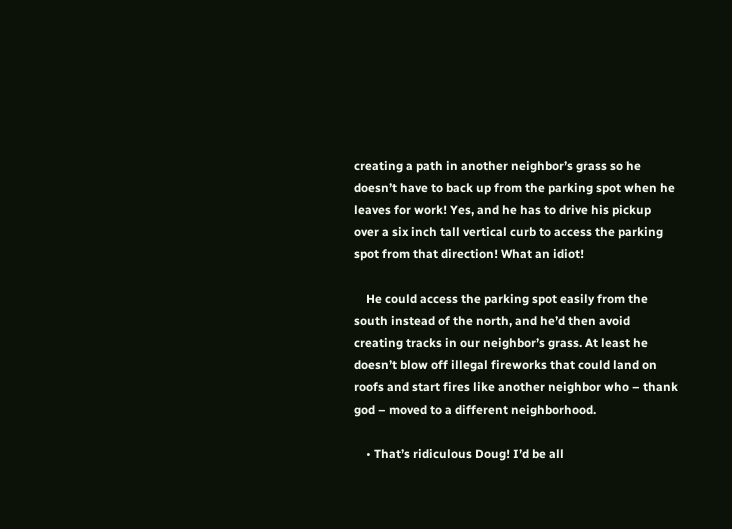creating a path in another neighbor’s grass so he doesn’t have to back up from the parking spot when he leaves for work! Yes, and he has to drive his pickup over a six inch tall vertical curb to access the parking spot from that direction! What an idiot!

    He could access the parking spot easily from the south instead of the north, and he’d then avoid creating tracks in our neighbor’s grass. At least he doesn’t blow off illegal fireworks that could land on roofs and start fires like another neighbor who – thank god – moved to a different neighborhood.

    • That’s ridiculous Doug! I’d be all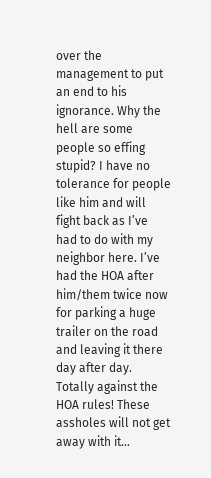over the management to put an end to his ignorance. Why the hell are some people so effing stupid? I have no tolerance for people like him and will fight back as I’ve had to do with my neighbor here. I’ve had the HOA after him/them twice now for parking a huge trailer on the road and leaving it there day after day. Totally against the HOA rules! These assholes will not get away with it…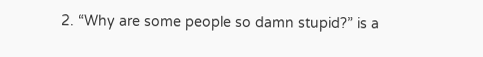2. “Why are some people so damn stupid?” is a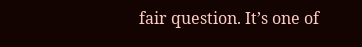fair question. It’s one of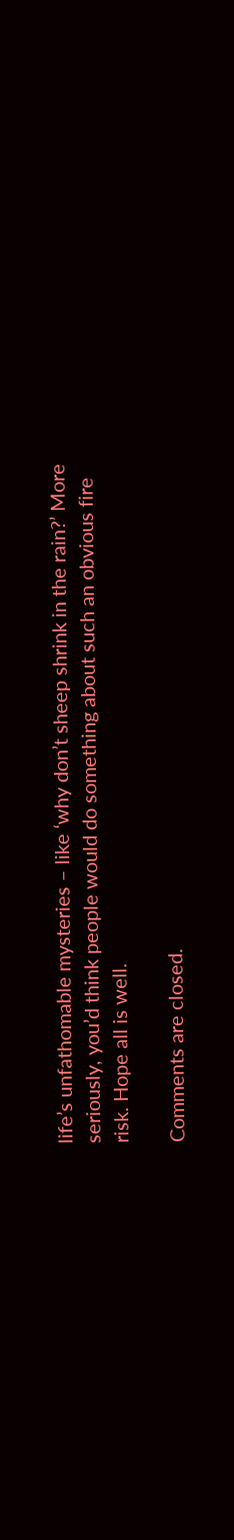life’s unfathomable mysteries – like ‘why don’t sheep shrink in the rain?’ More seriously, you’d think people would do something about such an obvious fire risk. Hope all is well.

Comments are closed.